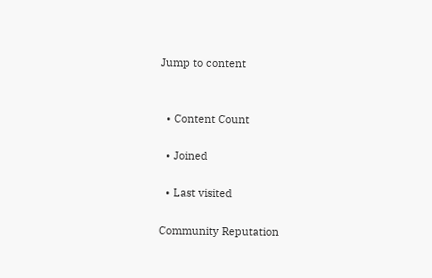Jump to content


  • Content Count

  • Joined

  • Last visited

Community Reputation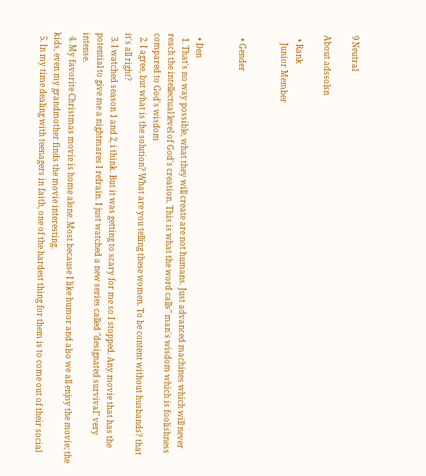9 Neutral

About adssolsn

  • Rank
    Junior Member


  • Gender


  • Den
  1. That's no way possible, what they will create are not humans. Just advanced machines which will never reach the intellectual level of God's creation. This is what the word calls" man's wisdom which is foolishness compared to God's wisdom
  2. I agree, but what is the solution? What are you telling these women. To be content without husbands? that it's all right?
  3. I watched season 1 and 2, i think. But it was getting to scary for me so I stopped. Any movie that has the potential to give me a nightmares I refrain. I just watched a new series called "designated survival" very intense.
  4. My favorite Christmas movie is home alone. Most because I like humor and also we all enjoy the movie; the kids, even my grandmother finds the movie interesting.
  5. In my time dealing with teenagers in faith, one of the hardest thing for them is to come out of their social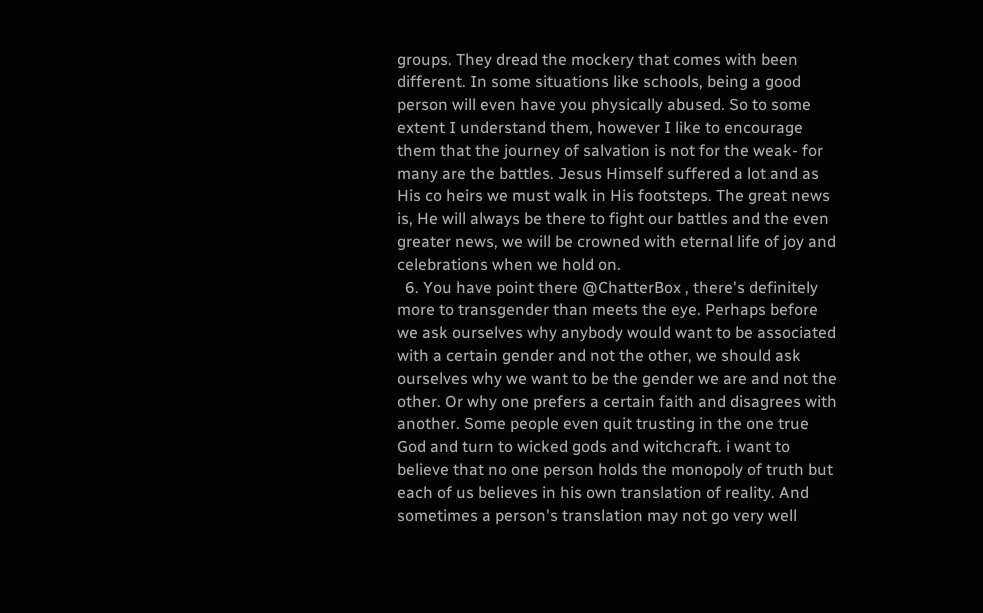groups. They dread the mockery that comes with been different. In some situations like schools, being a good person will even have you physically abused. So to some extent I understand them, however I like to encourage them that the journey of salvation is not for the weak- for many are the battles. Jesus Himself suffered a lot and as His co heirs we must walk in His footsteps. The great news is, He will always be there to fight our battles and the even greater news, we will be crowned with eternal life of joy and celebrations when we hold on.
  6. You have point there @ChatterBox , there's definitely more to transgender than meets the eye. Perhaps before we ask ourselves why anybody would want to be associated with a certain gender and not the other, we should ask ourselves why we want to be the gender we are and not the other. Or why one prefers a certain faith and disagrees with another. Some people even quit trusting in the one true God and turn to wicked gods and witchcraft. i want to believe that no one person holds the monopoly of truth but each of us believes in his own translation of reality. And sometimes a person's translation may not go very well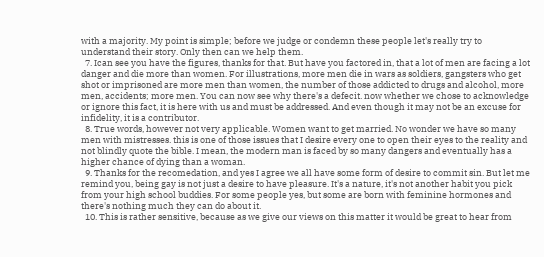with a majority. My point is simple; before we judge or condemn these people let's really try to understand their story. Only then can we help them.
  7. Ican see you have the figures, thanks for that. But have you factored in, that a lot of men are facing a lot danger and die more than women. For illustrations, more men die in wars as soldiers, gangsters who get shot or imprisoned are more men than women, the number of those addicted to drugs and alcohol, more men, accidents; more men. You can now see why there's a defecit. now whether we chose to acknowledge or ignore this fact, it is here with us and must be addressed. And even though it may not be an excuse for infidelity, it is a contributor.
  8. True words, however not very applicable. Women want to get married. No wonder we have so many men with mistresses. this is one of those issues that I desire every one to open their eyes to the reality and not blindly quote the bible. I mean, the modern man is faced by so many dangers and eventually has a higher chance of dying than a woman.
  9. Thanks for the recomedation, and yes I agree we all have some form of desire to commit sin. But let me remind you, being gay is not just a desire to have pleasure. It's a nature, it's not another habit you pick from your high school buddies. For some people yes, but some are born with feminine hormones and there's nothing much they can do about it.
  10. This is rather sensitive, because as we give our views on this matter it would be great to hear from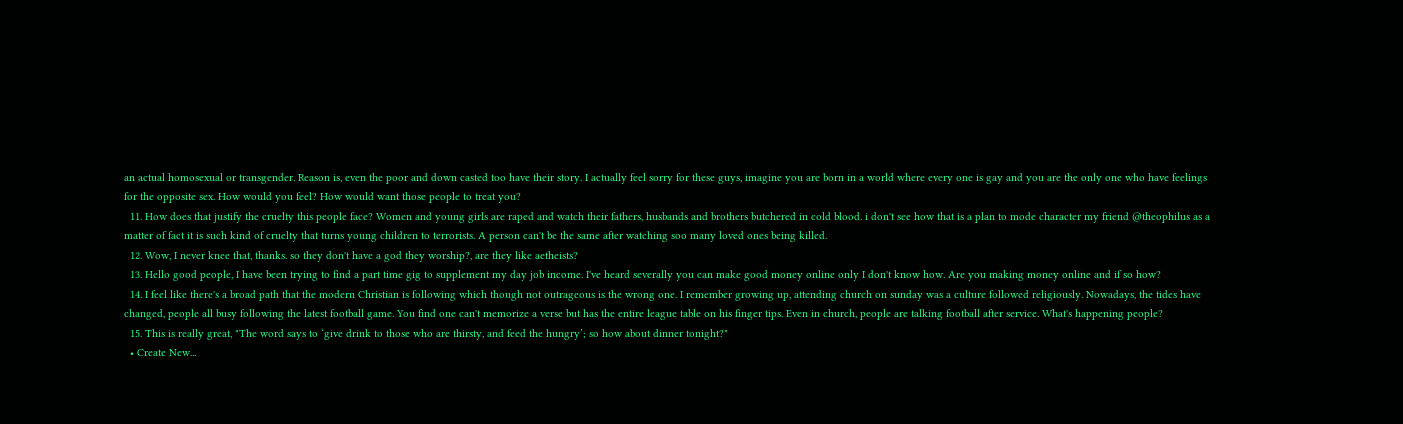an actual homosexual or transgender. Reason is, even the poor and down casted too have their story. I actually feel sorry for these guys, imagine you are born in a world where every one is gay and you are the only one who have feelings for the opposite sex. How would you feel? How would want those people to treat you?
  11. How does that justify the cruelty this people face? Women and young girls are raped and watch their fathers, husbands and brothers butchered in cold blood. i don't see how that is a plan to mode character my friend @theophilus as a matter of fact it is such kind of cruelty that turns young children to terrorists. A person can't be the same after watching soo many loved ones being killed.
  12. Wow, I never knee that, thanks. so they don't have a god they worship?, are they like aetheists?
  13. Hello good people, I have been trying to find a part time gig to supplement my day job income. I've heard severally you can make good money online only I don't know how. Are you making money online and if so how?
  14. I feel like there's a broad path that the modern Christian is following which though not outrageous is the wrong one. I remember growing up, attending church on sunday was a culture followed religiously. Nowadays, the tides have changed, people all busy following the latest football game. You find one can't memorize a verse but has the entire league table on his finger tips. Even in church, people are talking football after service. What's happening people?
  15. This is really great, "The word says to ‘give drink to those who are thirsty, and feed the hungry’; so how about dinner tonight?"
  • Create New...